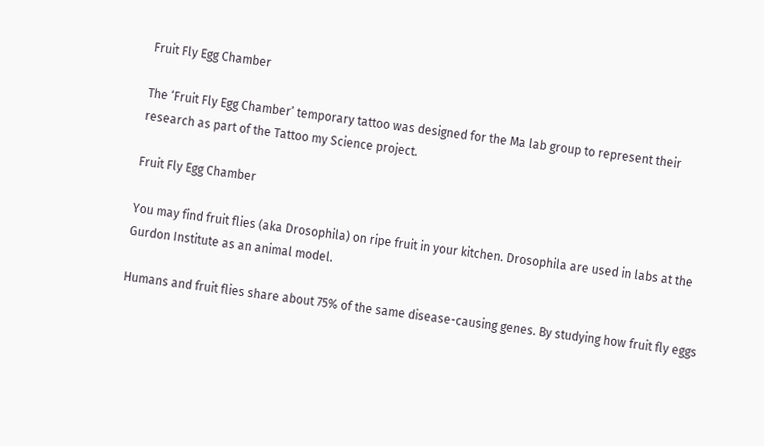Fruit Fly Egg Chamber

The ‘Fruit Fly Egg Chamber’ temporary tattoo was designed for the Ma lab group to represent their research as part of the Tattoo my Science project.

Fruit Fly Egg Chamber

You may find fruit flies (aka Drosophila) on ripe fruit in your kitchen. Drosophila are used in labs at the Gurdon Institute as an animal model.

Humans and fruit flies share about 75% of the same disease-causing genes. By studying how fruit fly eggs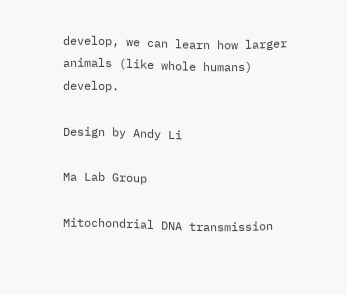develop, we can learn how larger animals (like whole humans) develop.

Design by Andy Li

Ma Lab Group

Mitochondrial DNA transmission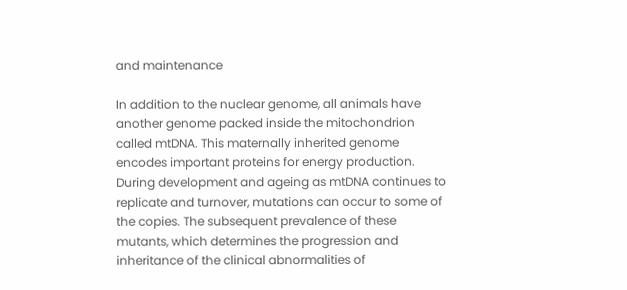and maintenance

In addition to the nuclear genome, all animals have another genome packed inside the mitochondrion called mtDNA. This maternally inherited genome encodes important proteins for energy production. During development and ageing as mtDNA continues to replicate and turnover, mutations can occur to some of the copies. The subsequent prevalence of these mutants, which determines the progression and inheritance of the clinical abnormalities of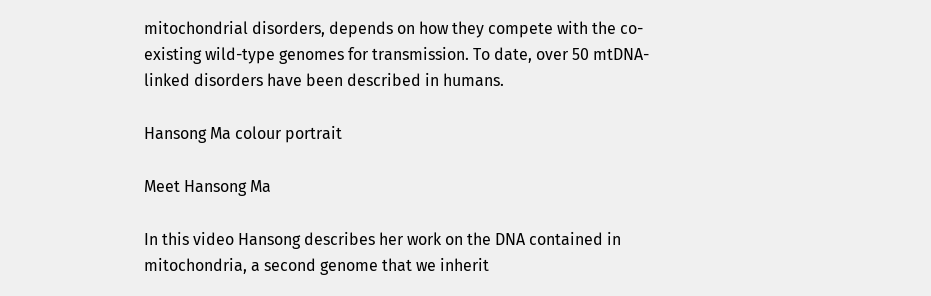mitochondrial disorders, depends on how they compete with the co-existing wild-type genomes for transmission. To date, over 50 mtDNA-linked disorders have been described in humans.

Hansong Ma colour portrait

Meet Hansong Ma

In this video Hansong describes her work on the DNA contained in mitochondria, a second genome that we inherit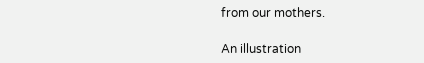from our mothers.

An illustration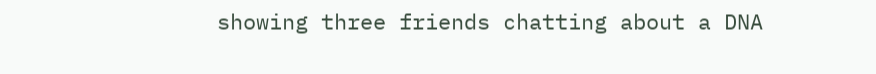showing three friends chatting about a DNA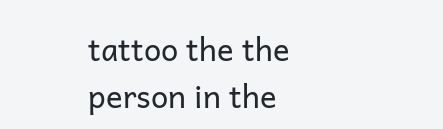tattoo the the person in the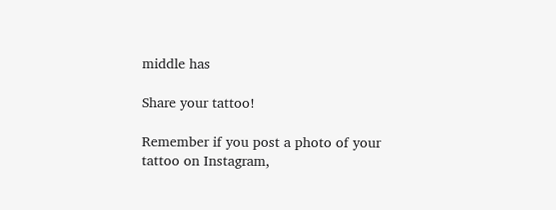middle has

Share your tattoo!

Remember if you post a photo of your tattoo on Instagram,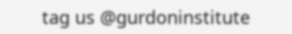tag us @gurdoninstitute